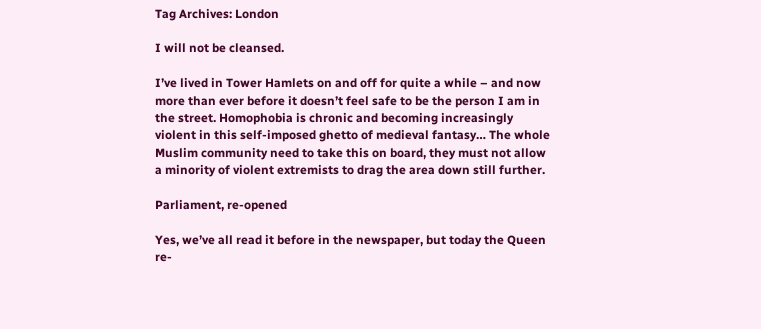Tag Archives: London

I will not be cleansed.

I’ve lived in Tower Hamlets on and off for quite a while – and now more than ever before it doesn’t feel safe to be the person I am in the street. Homophobia is chronic and becoming increasingly violent in this self-imposed ghetto of medieval fantasy… The whole Muslim community need to take this on board, they must not allow a minority of violent extremists to drag the area down still further.

Parliament, re-opened

Yes, we’ve all read it before in the newspaper, but today the Queen re-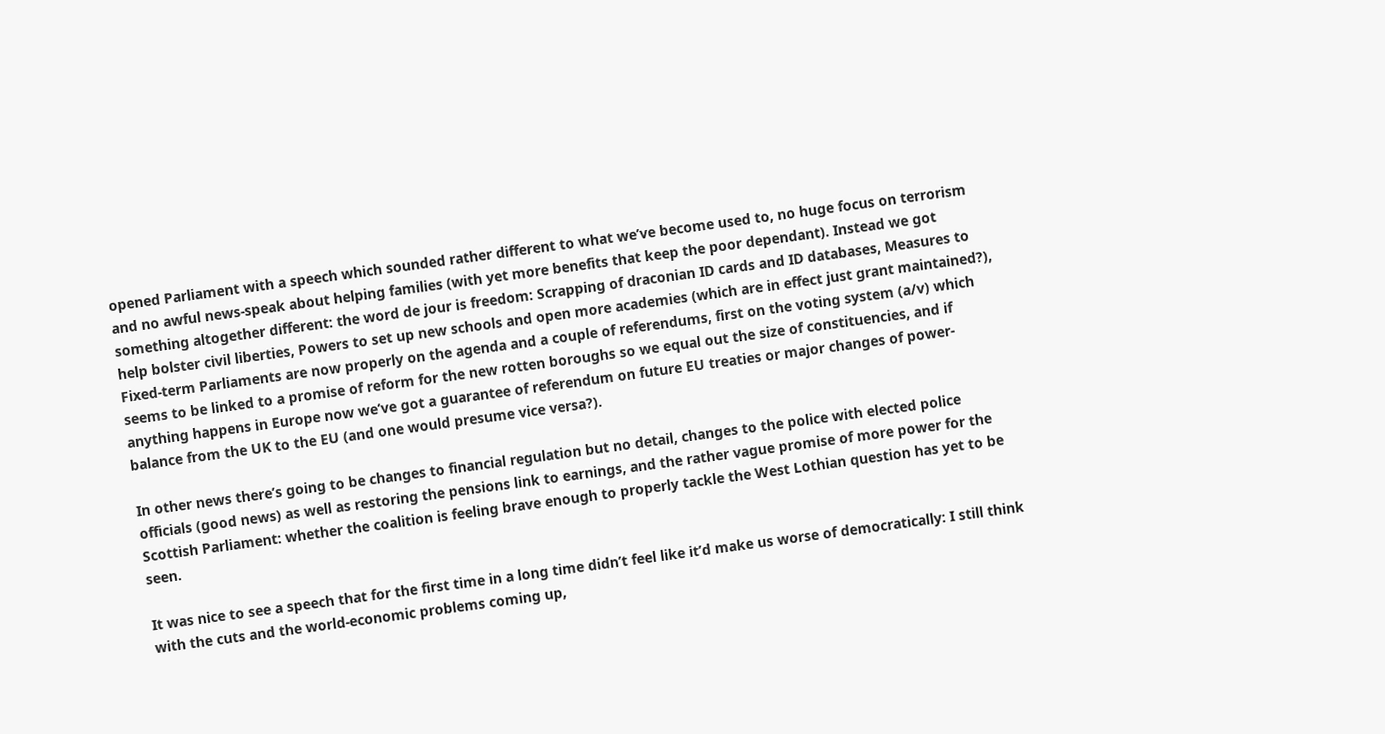opened Parliament with a speech which sounded rather different to what we’ve become used to, no huge focus on terrorism and no awful news-speak about helping families (with yet more benefits that keep the poor dependant). Instead we got something altogether different: the word de jour is freedom: Scrapping of draconian ID cards and ID databases, Measures to help bolster civil liberties, Powers to set up new schools and open more academies (which are in effect just grant maintained?), Fixed-term Parliaments are now properly on the agenda and a couple of referendums, first on the voting system (a/v) which seems to be linked to a promise of reform for the new rotten boroughs so we equal out the size of constituencies, and if anything happens in Europe now we’ve got a guarantee of referendum on future EU treaties or major changes of power-balance from the UK to the EU (and one would presume vice versa?).

In other news there’s going to be changes to financial regulation but no detail, changes to the police with elected police officials (good news) as well as restoring the pensions link to earnings, and the rather vague promise of more power for the Scottish Parliament: whether the coalition is feeling brave enough to properly tackle the West Lothian question has yet to be seen.

It was nice to see a speech that for the first time in a long time didn’t feel like it’d make us worse of democratically: I still think with the cuts and the world-economic problems coming up,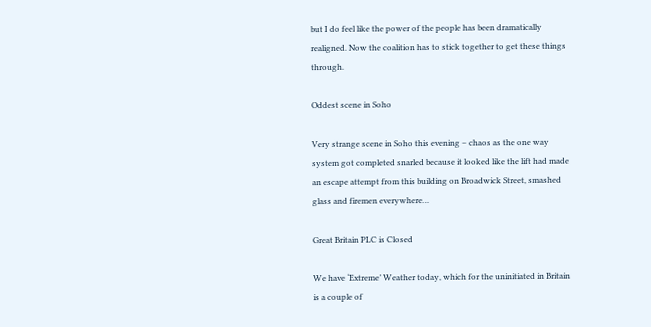but I do feel like the power of the people has been dramatically realigned. Now the coalition has to stick together to get these things through.

Oddest scene in Soho

Very strange scene in Soho this evening – chaos as the one way system got completed snarled because it looked like the lift had made an escape attempt from this building on Broadwick Street, smashed glass and firemen everywhere…

Great Britain PLC is Closed

We have ‘Extreme’ Weather today, which for the uninitiated in Britain is a couple of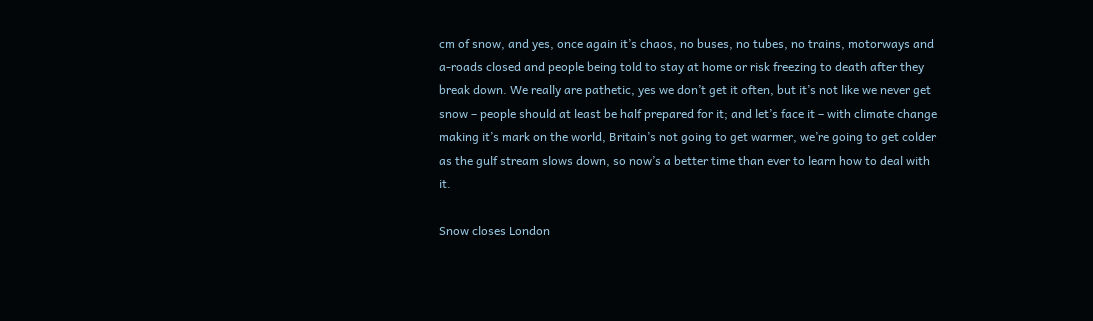cm of snow, and yes, once again it’s chaos, no buses, no tubes, no trains, motorways and a-roads closed and people being told to stay at home or risk freezing to death after they break down. We really are pathetic, yes we don’t get it often, but it’s not like we never get snow – people should at least be half prepared for it; and let’s face it – with climate change making it’s mark on the world, Britain’s not going to get warmer, we’re going to get colder as the gulf stream slows down, so now’s a better time than ever to learn how to deal with it.

Snow closes London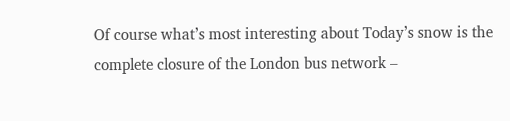Of course what’s most interesting about Today’s snow is the complete closure of the London bus network –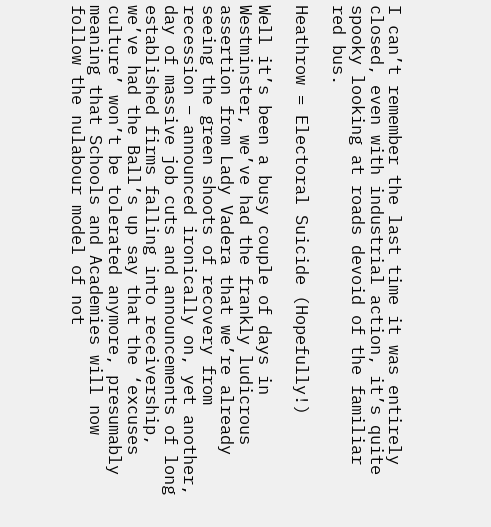I can’t remember the last time it was entirely closed, even with industrial action, it’s quite spooky looking at roads devoid of the familiar red bus.

Heathrow = Electoral Suicide (Hopefully!)

Well it’s been a busy couple of days in Westminster, we’ve had the frankly ludicrous assertion from Lady Vadera that we’re already seeing the green shoots of recovery from recession – announced ironically on, yet another, day of massive job cuts and announcements of long established firms falling into receivership, we’ve had the Ball’s up say that the ‘excuses culture’ won’t be tolerated anymore, presumably meaning that Schools and Academies will now follow the nulabour model of not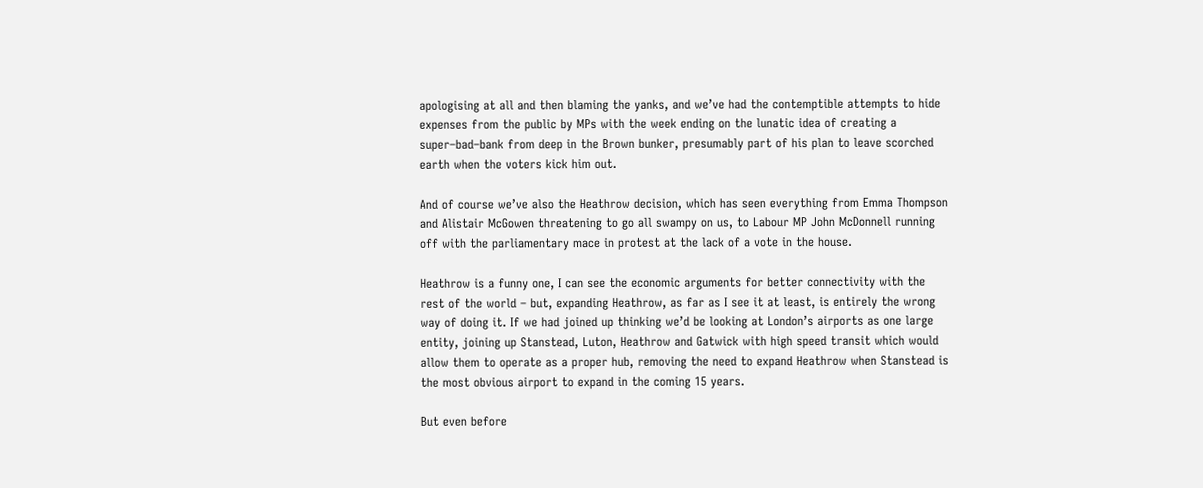apologising at all and then blaming the yanks, and we’ve had the contemptible attempts to hide expenses from the public by MPs with the week ending on the lunatic idea of creating a super–bad–bank from deep in the Brown bunker, presumably part of his plan to leave scorched earth when the voters kick him out.

And of course we’ve also the Heathrow decision, which has seen everything from Emma Thompson and Alistair McGowen threatening to go all swampy on us, to Labour MP John McDonnell running off with the parliamentary mace in protest at the lack of a vote in the house.

Heathrow is a funny one, I can see the economic arguments for better connectivity with the rest of the world – but, expanding Heathrow, as far as I see it at least, is entirely the wrong way of doing it. If we had joined up thinking we’d be looking at London’s airports as one large entity, joining up Stanstead, Luton, Heathrow and Gatwick with high speed transit which would allow them to operate as a proper hub, removing the need to expand Heathrow when Stanstead is the most obvious airport to expand in the coming 15 years.

But even before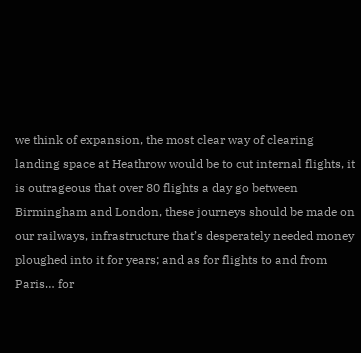we think of expansion, the most clear way of clearing landing space at Heathrow would be to cut internal flights, it is outrageous that over 80 flights a day go between Birmingham and London, these journeys should be made on our railways, infrastructure that’s desperately needed money ploughed into it for years; and as for flights to and from Paris… for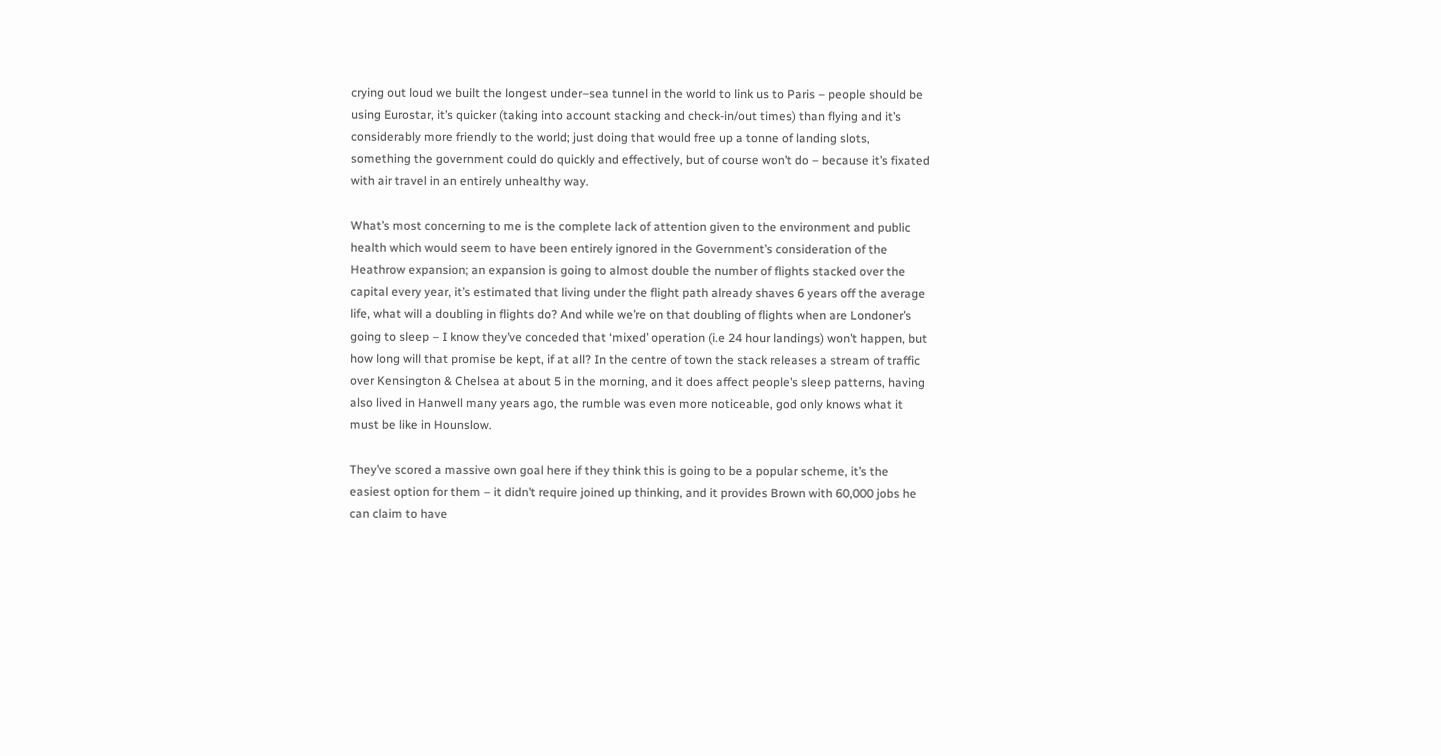crying out loud we built the longest under–sea tunnel in the world to link us to Paris – people should be using Eurostar, it’s quicker (taking into account stacking and check-in/out times) than flying and it’s considerably more friendly to the world; just doing that would free up a tonne of landing slots, something the government could do quickly and effectively, but of course won’t do – because it’s fixated with air travel in an entirely unhealthy way.

What’s most concerning to me is the complete lack of attention given to the environment and public health which would seem to have been entirely ignored in the Government’s consideration of the Heathrow expansion; an expansion is going to almost double the number of flights stacked over the capital every year, it’s estimated that living under the flight path already shaves 6 years off the average life, what will a doubling in flights do? And while we’re on that doubling of flights when are Londoner’s going to sleep – I know they’ve conceded that ‘mixed’ operation (i.e 24 hour landings) won’t happen, but how long will that promise be kept, if at all? In the centre of town the stack releases a stream of traffic over Kensington & Chelsea at about 5 in the morning, and it does affect people’s sleep patterns, having also lived in Hanwell many years ago, the rumble was even more noticeable, god only knows what it must be like in Hounslow.

They’ve scored a massive own goal here if they think this is going to be a popular scheme, it’s the easiest option for them – it didn’t require joined up thinking, and it provides Brown with 60,000 jobs he can claim to have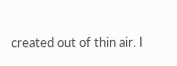created out of thin air. I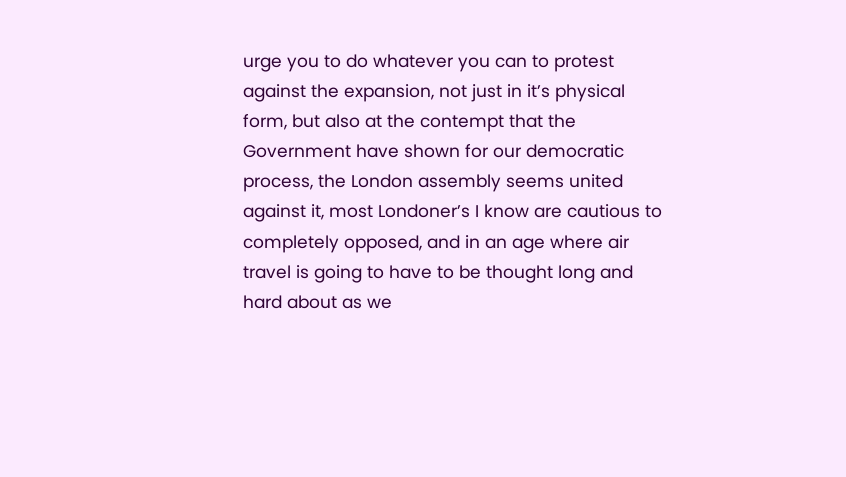urge you to do whatever you can to protest against the expansion, not just in it’s physical form, but also at the contempt that the Government have shown for our democratic process, the London assembly seems united against it, most Londoner’s I know are cautious to completely opposed, and in an age where air travel is going to have to be thought long and hard about as we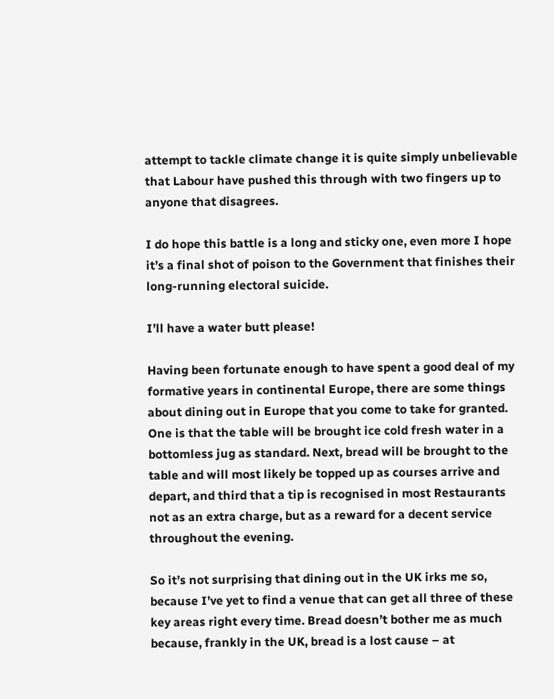attempt to tackle climate change it is quite simply unbelievable that Labour have pushed this through with two fingers up to anyone that disagrees.

I do hope this battle is a long and sticky one, even more I hope it’s a final shot of poison to the Government that finishes their long-running electoral suicide.

I’ll have a water butt please!

Having been fortunate enough to have spent a good deal of my formative years in continental Europe, there are some things about dining out in Europe that you come to take for granted. One is that the table will be brought ice cold fresh water in a bottomless jug as standard. Next, bread will be brought to the table and will most likely be topped up as courses arrive and depart, and third that a tip is recognised in most Restaurants not as an extra charge, but as a reward for a decent service throughout the evening.

So it’s not surprising that dining out in the UK irks me so, because I’ve yet to find a venue that can get all three of these key areas right every time. Bread doesn’t bother me as much because, frankly in the UK, bread is a lost cause – at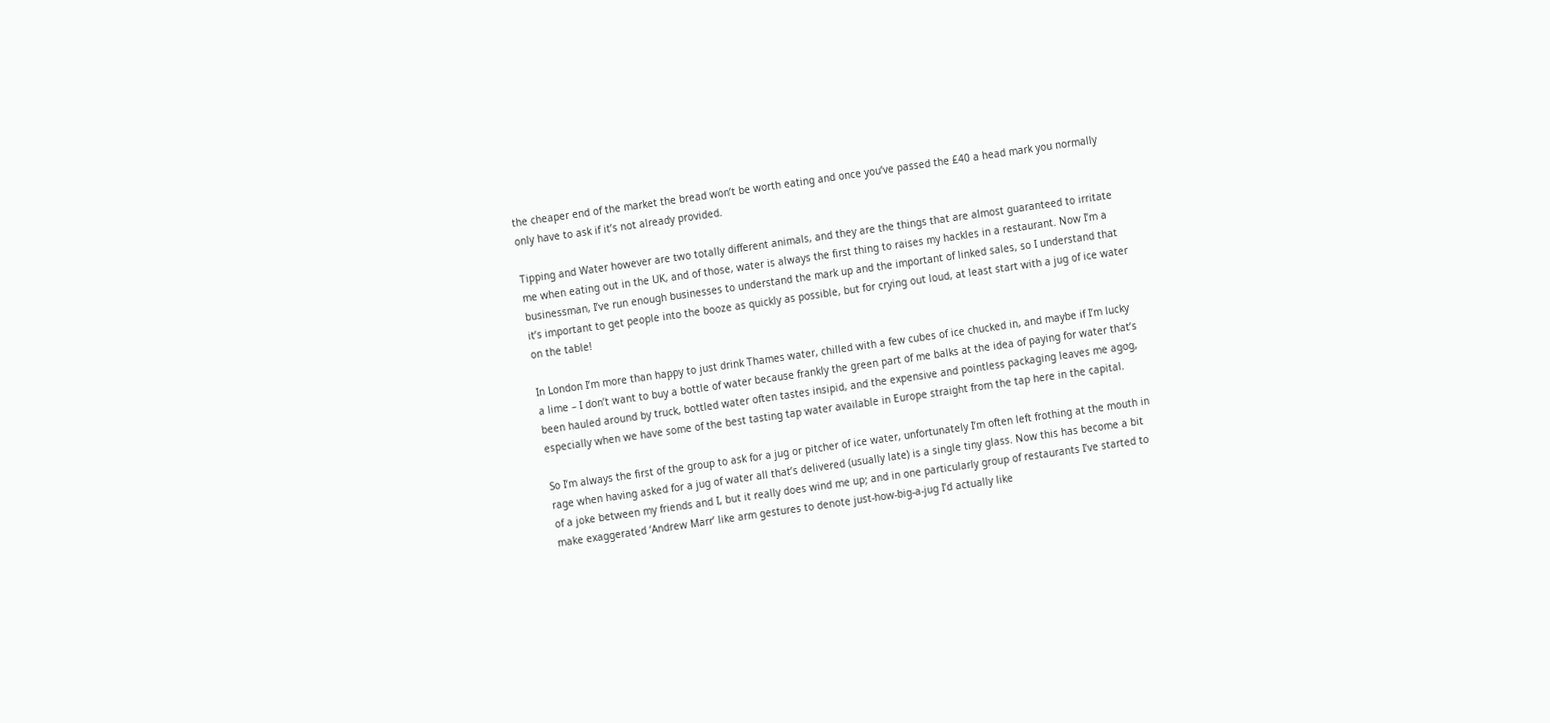the cheaper end of the market the bread won’t be worth eating and once you’ve passed the £40 a head mark you normally only have to ask if it’s not already provided.

Tipping and Water however are two totally different animals, and they are the things that are almost guaranteed to irritate me when eating out in the UK, and of those, water is always the first thing to raises my hackles in a restaurant. Now I’m a businessman, I’ve run enough businesses to understand the mark up and the important of linked sales, so I understand that it’s important to get people into the booze as quickly as possible, but for crying out loud, at least start with a jug of ice water on the table!

In London I’m more than happy to just drink Thames water, chilled with a few cubes of ice chucked in, and maybe if I’m lucky a lime – I don’t want to buy a bottle of water because frankly the green part of me balks at the idea of paying for water that’s been hauled around by truck, bottled water often tastes insipid, and the expensive and pointless packaging leaves me agog, especially when we have some of the best tasting tap water available in Europe straight from the tap here in the capital.

So I’m always the first of the group to ask for a jug or pitcher of ice water, unfortunately I’m often left frothing at the mouth in rage when having asked for a jug of water all that’s delivered (usually late) is a single tiny glass. Now this has become a bit of a joke between my friends and I, but it really does wind me up; and in one particularly group of restaurants I’ve started to make exaggerated ‘Andrew Marr’ like arm gestures to denote just-how-big-a-jug I’d actually like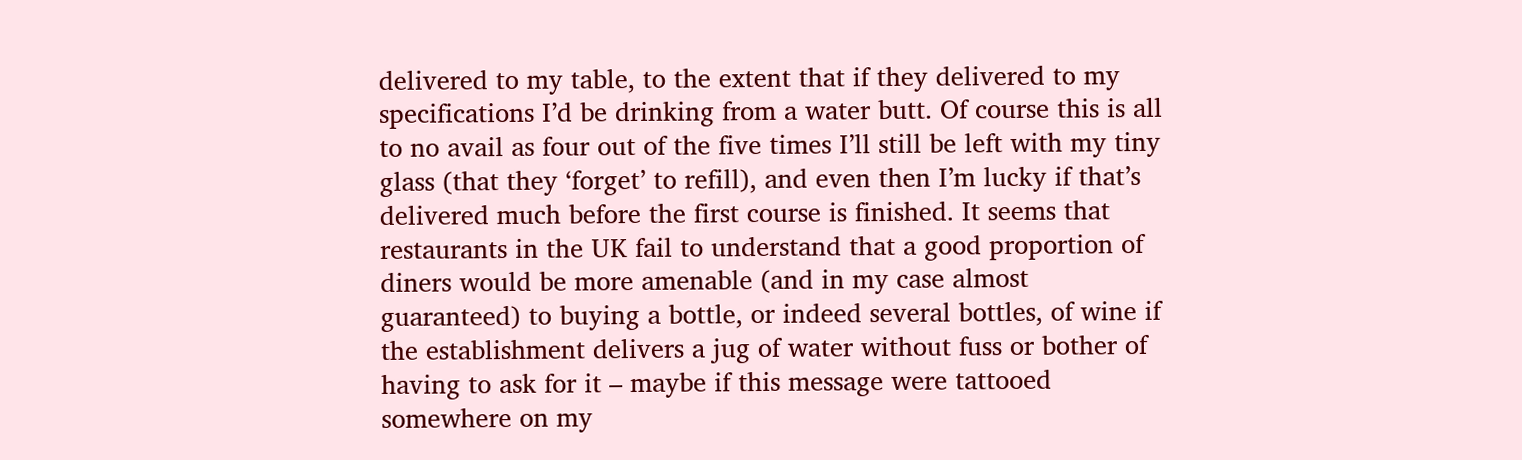delivered to my table, to the extent that if they delivered to my specifications I’d be drinking from a water butt. Of course this is all to no avail as four out of the five times I’ll still be left with my tiny glass (that they ‘forget’ to refill), and even then I’m lucky if that’s delivered much before the first course is finished. It seems that restaurants in the UK fail to understand that a good proportion of diners would be more amenable (and in my case almost guaranteed) to buying a bottle, or indeed several bottles, of wine if the establishment delivers a jug of water without fuss or bother of having to ask for it – maybe if this message were tattooed somewhere on my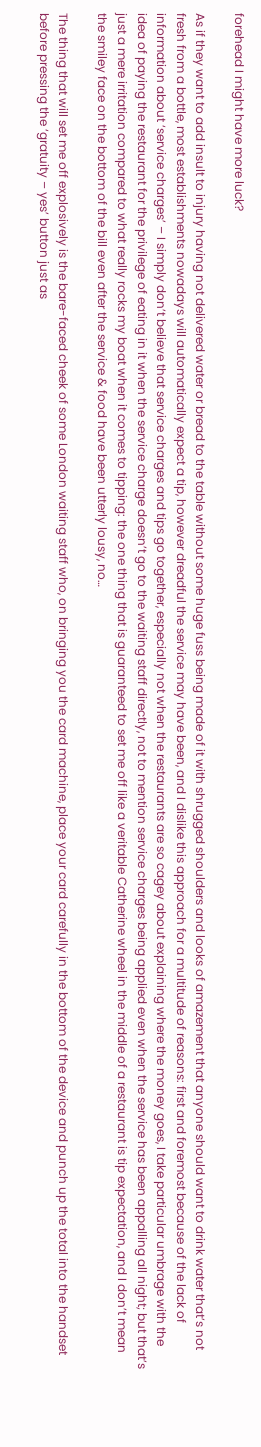forehead I might have more luck?

As if they want to add insult to injury having not delivered water or bread to the table without some huge fuss being made of it with shrugged shoulders and looks of amazement that anyone should want to drink water that’s not fresh from a bottle, most establishments nowadays will automatically expect a tip, however dreadful the service may have been, and I dislike this approach for a multitude of reasons: first and foremost because of the lack of information about ‘service charges’ – I simply don’t believe that service charges and tips go together, especially not when the restaurants are so cagey about explaining where the money goes, I take particular umbrage with the idea of paying the restaurant for the privilege of eating in it when the service charge doesn’t go to the waiting staff directly, not to mention service charges being applied even when the service has been appalling all night; but that’s just a mere irritation compared to what really rocks my boat when it comes to tipping: the one thing that is guaranteed to set me off like a veritable Catherine wheel in the middle of a restaurant is tip expectation, and I don’t mean the smiley face on the bottom of the bill even after the service & food have been utterly lousy, no…

The thing that will set me off explosively is the bare-faced cheek of some London waiting staff who, on bringing you the card machine, place your card carefully in the bottom of the device and punch up the total into the handset before pressing the ‘gratuity – yes’ button just as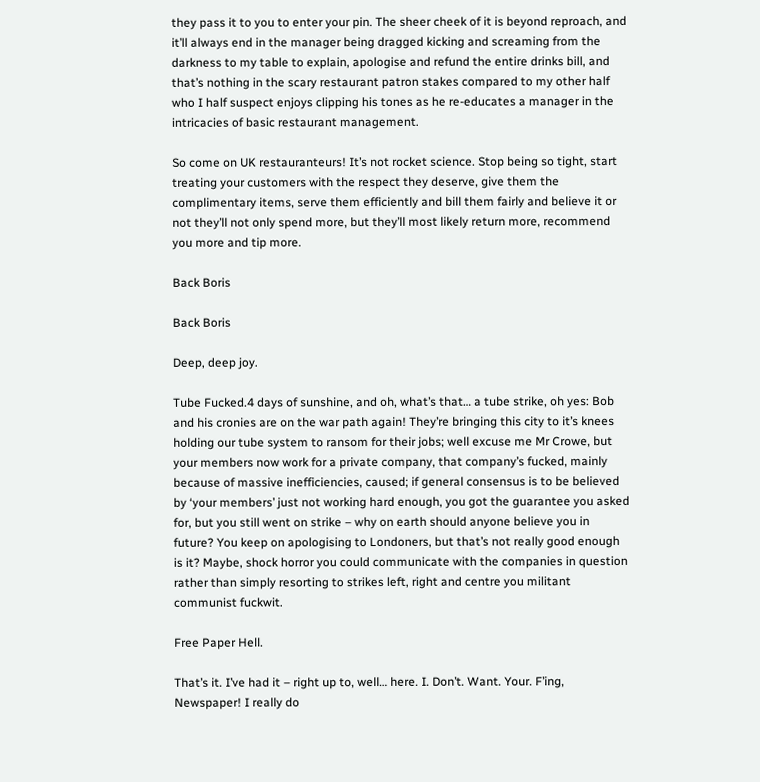they pass it to you to enter your pin. The sheer cheek of it is beyond reproach, and it’ll always end in the manager being dragged kicking and screaming from the darkness to my table to explain, apologise and refund the entire drinks bill, and that’s nothing in the scary restaurant patron stakes compared to my other half who I half suspect enjoys clipping his tones as he re-educates a manager in the intricacies of basic restaurant management.

So come on UK restauranteurs! It’s not rocket science. Stop being so tight, start treating your customers with the respect they deserve, give them the complimentary items, serve them efficiently and bill them fairly and believe it or not they’ll not only spend more, but they’ll most likely return more, recommend you more and tip more.

Back Boris

Back Boris

Deep, deep joy.

Tube Fucked.4 days of sunshine, and oh, what’s that… a tube strike, oh yes: Bob and his cronies are on the war path again! They’re bringing this city to it’s knees holding our tube system to ransom for their jobs; well excuse me Mr Crowe, but your members now work for a private company, that company’s fucked, mainly because of massive inefficiencies, caused; if general consensus is to be believed by ‘your members’ just not working hard enough, you got the guarantee you asked for, but you still went on strike – why on earth should anyone believe you in future? You keep on apologising to Londoners, but that’s not really good enough is it? Maybe, shock horror you could communicate with the companies in question rather than simply resorting to strikes left, right and centre you militant communist fuckwit.

Free Paper Hell.

That’s it. I’ve had it – right up to, well… here. I. Don’t. Want. Your. F’ing, Newspaper! I really do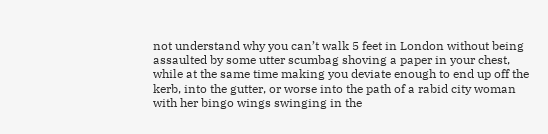not understand why you can’t walk 5 feet in London without being assaulted by some utter scumbag shoving a paper in your chest, while at the same time making you deviate enough to end up off the kerb, into the gutter, or worse into the path of a rabid city woman with her bingo wings swinging in the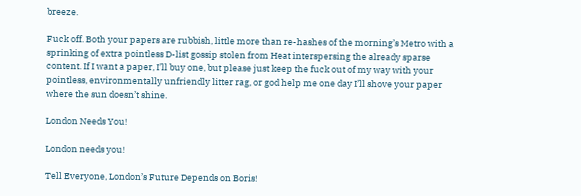breeze.

Fuck off. Both your papers are rubbish, little more than re-hashes of the morning’s Metro with a sprinking of extra pointless D-list gossip stolen from Heat interspersing the already sparse content. If I want a paper, I’ll buy one, but please just keep the fuck out of my way with your pointless, environmentally unfriendly litter rag, or god help me one day I’ll shove your paper where the sun doesn’t shine.

London Needs You!

London needs you!

Tell Everyone, London’s Future Depends on Boris!